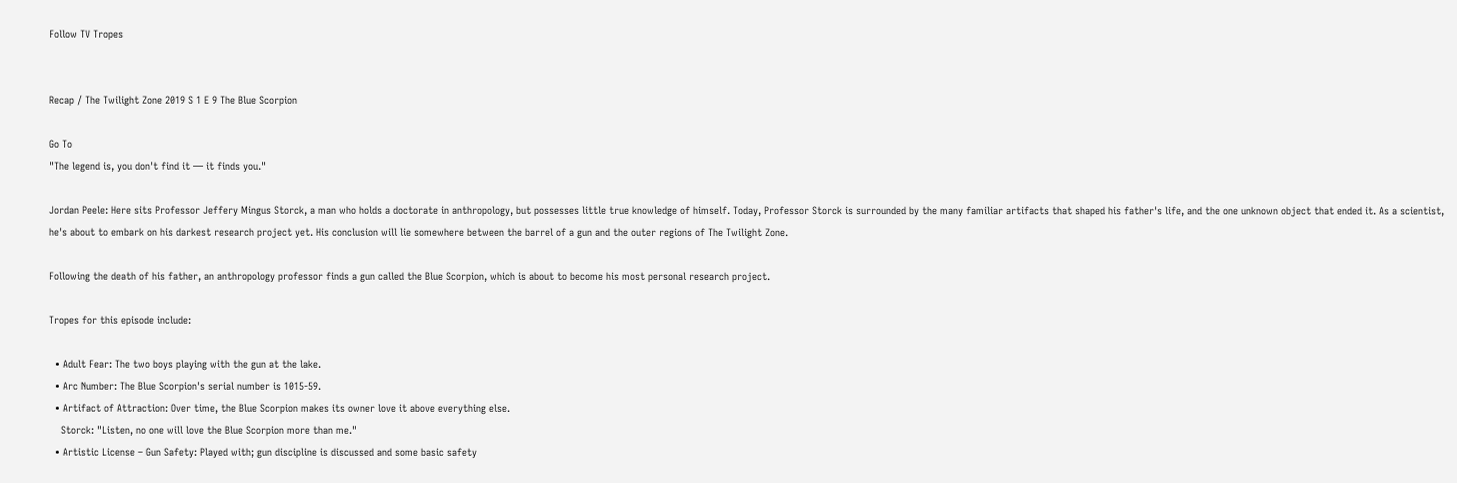Follow TV Tropes


Recap / The Twilight Zone 2019 S 1 E 9 The Blue Scorpion

Go To
"The legend is, you don't find it — it finds you."

Jordan Peele: Here sits Professor Jeffery Mingus Storck, a man who holds a doctorate in anthropology, but possesses little true knowledge of himself. Today, Professor Storck is surrounded by the many familiar artifacts that shaped his father's life, and the one unknown object that ended it. As a scientist, he's about to embark on his darkest research project yet. His conclusion will lie somewhere between the barrel of a gun and the outer regions of The Twilight Zone.

Following the death of his father, an anthropology professor finds a gun called the Blue Scorpion, which is about to become his most personal research project.

Tropes for this episode include:

  • Adult Fear: The two boys playing with the gun at the lake.
  • Arc Number: The Blue Scorpion's serial number is 1015-59.
  • Artifact of Attraction: Over time, the Blue Scorpion makes its owner love it above everything else.
    Storck: "Listen, no one will love the Blue Scorpion more than me."
  • Artistic License – Gun Safety: Played with; gun discipline is discussed and some basic safety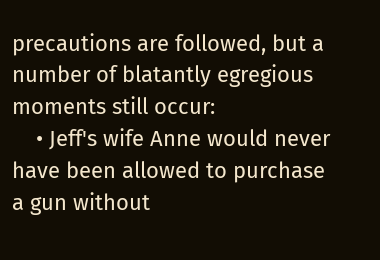precautions are followed, but a number of blatantly egregious moments still occur:
    • Jeff's wife Anne would never have been allowed to purchase a gun without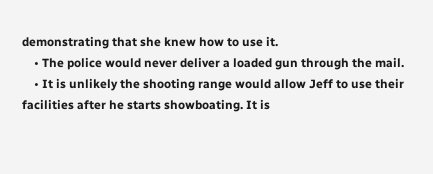demonstrating that she knew how to use it.
    • The police would never deliver a loaded gun through the mail.
    • It is unlikely the shooting range would allow Jeff to use their facilities after he starts showboating. It is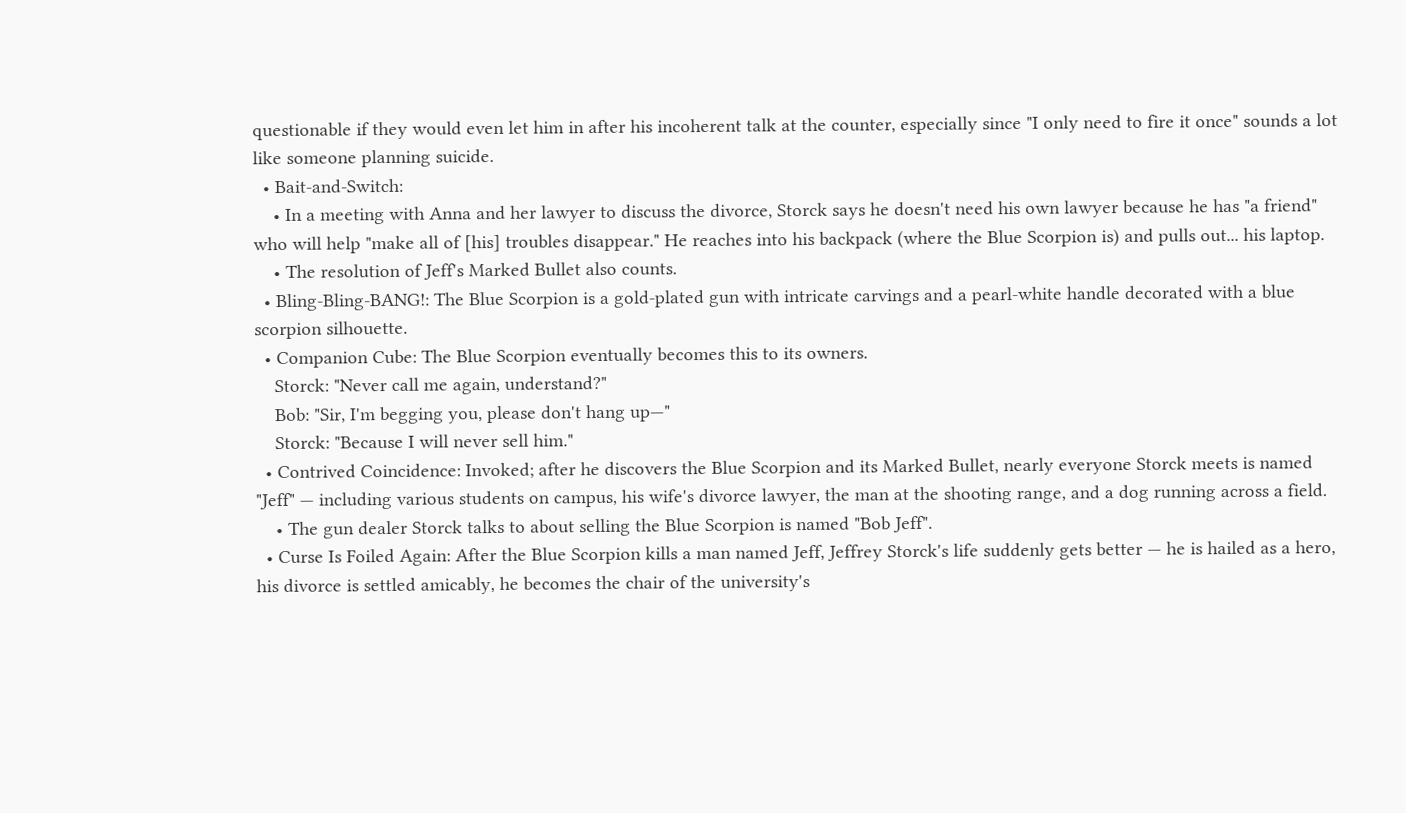questionable if they would even let him in after his incoherent talk at the counter, especially since "I only need to fire it once" sounds a lot like someone planning suicide.
  • Bait-and-Switch:
    • In a meeting with Anna and her lawyer to discuss the divorce, Storck says he doesn't need his own lawyer because he has "a friend" who will help "make all of [his] troubles disappear." He reaches into his backpack (where the Blue Scorpion is) and pulls out... his laptop.
    • The resolution of Jeff's Marked Bullet also counts.
  • Bling-Bling-BANG!: The Blue Scorpion is a gold-plated gun with intricate carvings and a pearl-white handle decorated with a blue scorpion silhouette.
  • Companion Cube: The Blue Scorpion eventually becomes this to its owners.
    Storck: "Never call me again, understand?"
    Bob: "Sir, I'm begging you, please don't hang up—"
    Storck: "Because I will never sell him."
  • Contrived Coincidence: Invoked; after he discovers the Blue Scorpion and its Marked Bullet, nearly everyone Storck meets is named "Jeff" — including various students on campus, his wife's divorce lawyer, the man at the shooting range, and a dog running across a field.
    • The gun dealer Storck talks to about selling the Blue Scorpion is named "Bob Jeff".
  • Curse Is Foiled Again: After the Blue Scorpion kills a man named Jeff, Jeffrey Storck's life suddenly gets better — he is hailed as a hero, his divorce is settled amicably, he becomes the chair of the university's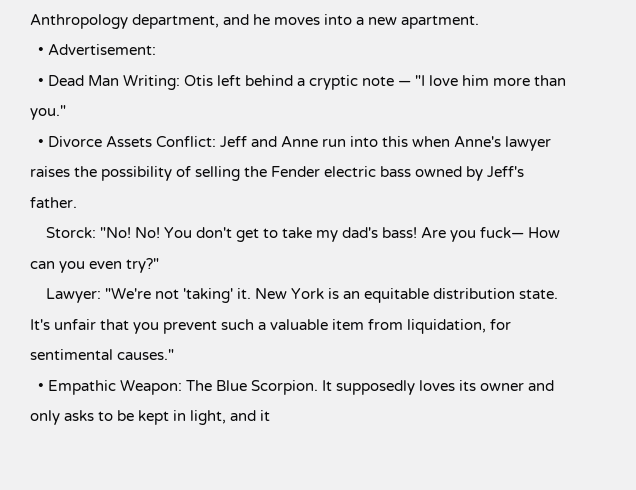Anthropology department, and he moves into a new apartment.
  • Advertisement:
  • Dead Man Writing: Otis left behind a cryptic note — "I love him more than you."
  • Divorce Assets Conflict: Jeff and Anne run into this when Anne's lawyer raises the possibility of selling the Fender electric bass owned by Jeff's father.
    Storck: "No! No! You don't get to take my dad's bass! Are you fuck— How can you even try?"
    Lawyer: "We're not 'taking' it. New York is an equitable distribution state. It's unfair that you prevent such a valuable item from liquidation, for sentimental causes."
  • Empathic Weapon: The Blue Scorpion. It supposedly loves its owner and only asks to be kept in light, and it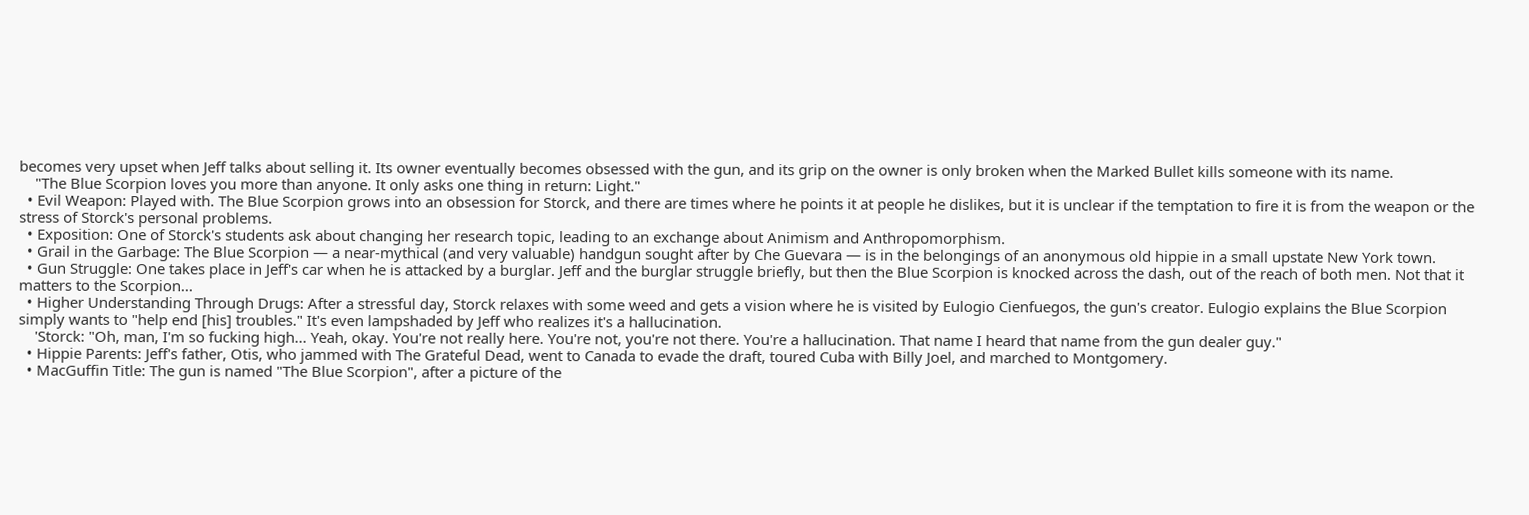becomes very upset when Jeff talks about selling it. Its owner eventually becomes obsessed with the gun, and its grip on the owner is only broken when the Marked Bullet kills someone with its name.
    "The Blue Scorpion loves you more than anyone. It only asks one thing in return: Light."
  • Evil Weapon: Played with. The Blue Scorpion grows into an obsession for Storck, and there are times where he points it at people he dislikes, but it is unclear if the temptation to fire it is from the weapon or the stress of Storck's personal problems.
  • Exposition: One of Storck's students ask about changing her research topic, leading to an exchange about Animism and Anthropomorphism.
  • Grail in the Garbage: The Blue Scorpion — a near-mythical (and very valuable) handgun sought after by Che Guevara — is in the belongings of an anonymous old hippie in a small upstate New York town.
  • Gun Struggle: One takes place in Jeff's car when he is attacked by a burglar. Jeff and the burglar struggle briefly, but then the Blue Scorpion is knocked across the dash, out of the reach of both men. Not that it matters to the Scorpion...
  • Higher Understanding Through Drugs: After a stressful day, Storck relaxes with some weed and gets a vision where he is visited by Eulogio Cienfuegos, the gun's creator. Eulogio explains the Blue Scorpion simply wants to "help end [his] troubles." It's even lampshaded by Jeff who realizes it's a hallucination.
    'Storck: "Oh, man, I'm so fucking high... Yeah, okay. You're not really here. You're not, you're not there. You're a hallucination. That name I heard that name from the gun dealer guy."
  • Hippie Parents: Jeff's father, Otis, who jammed with The Grateful Dead, went to Canada to evade the draft, toured Cuba with Billy Joel, and marched to Montgomery.
  • MacGuffin Title: The gun is named "The Blue Scorpion", after a picture of the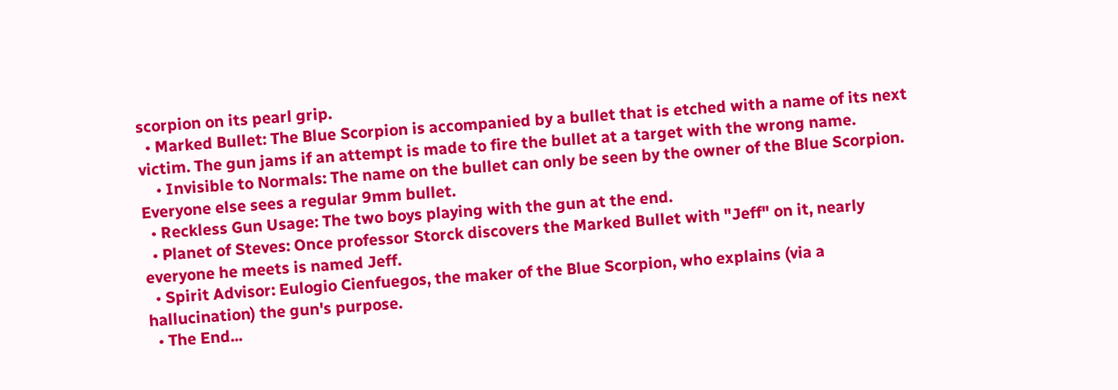scorpion on its pearl grip.
  • Marked Bullet: The Blue Scorpion is accompanied by a bullet that is etched with a name of its next victim. The gun jams if an attempt is made to fire the bullet at a target with the wrong name.
    • Invisible to Normals: The name on the bullet can only be seen by the owner of the Blue Scorpion. Everyone else sees a regular 9mm bullet.
  • Reckless Gun Usage: The two boys playing with the gun at the end.
  • Planet of Steves: Once professor Storck discovers the Marked Bullet with "Jeff" on it, nearly everyone he meets is named Jeff.
  • Spirit Advisor: Eulogio Cienfuegos, the maker of the Blue Scorpion, who explains (via a hallucination) the gun's purpose.
  • The End...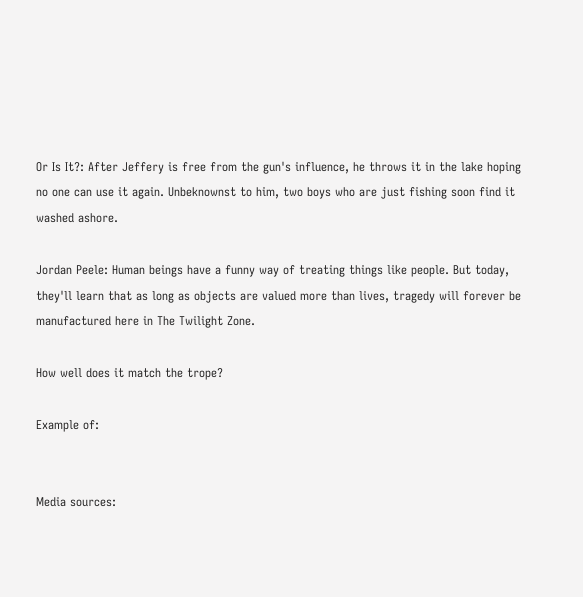Or Is It?: After Jeffery is free from the gun's influence, he throws it in the lake hoping no one can use it again. Unbeknownst to him, two boys who are just fishing soon find it washed ashore.

Jordan Peele: Human beings have a funny way of treating things like people. But today, they'll learn that as long as objects are valued more than lives, tragedy will forever be manufactured here in The Twilight Zone.

How well does it match the trope?

Example of:


Media sources: